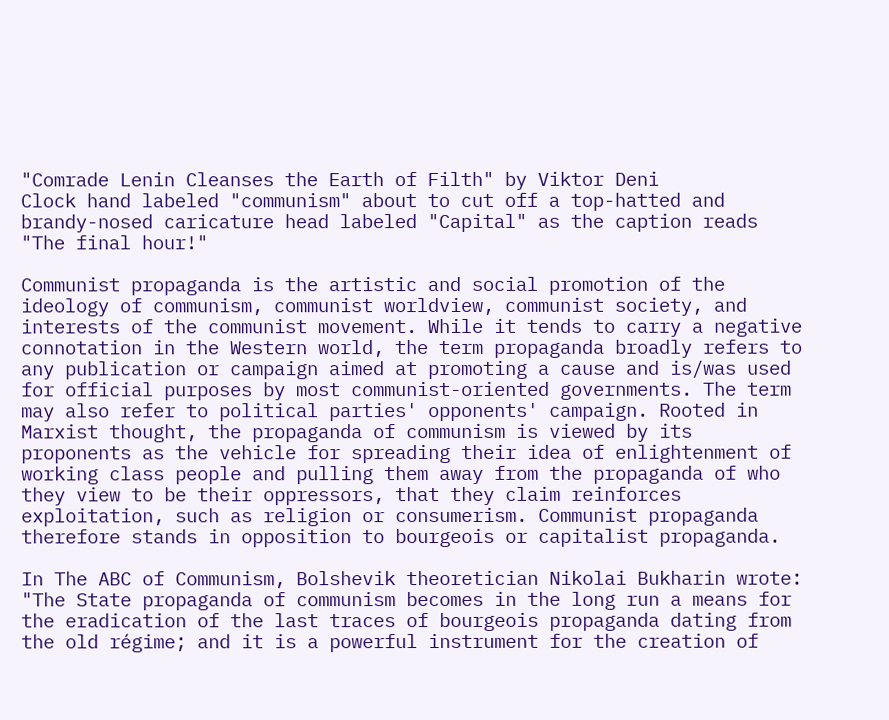"Comrade Lenin Cleanses the Earth of Filth" by Viktor Deni
Clock hand labeled "communism" about to cut off a top-hatted and brandy-nosed caricature head labeled "Capital" as the caption reads "The final hour!"

Communist propaganda is the artistic and social promotion of the ideology of communism, communist worldview, communist society, and interests of the communist movement. While it tends to carry a negative connotation in the Western world, the term propaganda broadly refers to any publication or campaign aimed at promoting a cause and is/was used for official purposes by most communist-oriented governments. The term may also refer to political parties' opponents' campaign. Rooted in Marxist thought, the propaganda of communism is viewed by its proponents as the vehicle for spreading their idea of enlightenment of working class people and pulling them away from the propaganda of who they view to be their oppressors, that they claim reinforces exploitation, such as religion or consumerism. Communist propaganda therefore stands in opposition to bourgeois or capitalist propaganda.

In The ABC of Communism, Bolshevik theoretician Nikolai Bukharin wrote: "The State propaganda of communism becomes in the long run a means for the eradication of the last traces of bourgeois propaganda dating from the old régime; and it is a powerful instrument for the creation of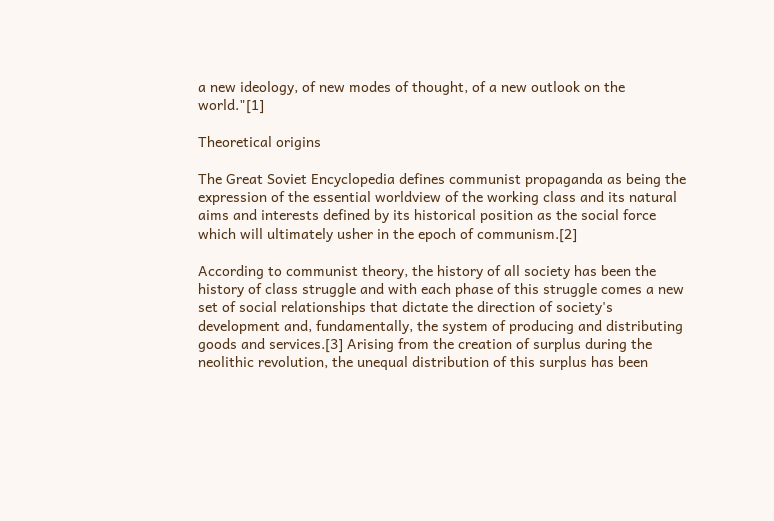a new ideology, of new modes of thought, of a new outlook on the world."[1]

Theoretical origins

The Great Soviet Encyclopedia defines communist propaganda as being the expression of the essential worldview of the working class and its natural aims and interests defined by its historical position as the social force which will ultimately usher in the epoch of communism.[2]

According to communist theory, the history of all society has been the history of class struggle and with each phase of this struggle comes a new set of social relationships that dictate the direction of society's development and, fundamentally, the system of producing and distributing goods and services.[3] Arising from the creation of surplus during the neolithic revolution, the unequal distribution of this surplus has been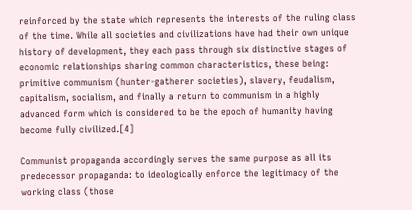reinforced by the state which represents the interests of the ruling class of the time. While all societies and civilizations have had their own unique history of development, they each pass through six distinctive stages of economic relationships sharing common characteristics, these being: primitive communism (hunter-gatherer societies), slavery, feudalism, capitalism, socialism, and finally a return to communism in a highly advanced form which is considered to be the epoch of humanity having become fully civilized.[4]

Communist propaganda accordingly serves the same purpose as all its predecessor propaganda: to ideologically enforce the legitimacy of the working class (those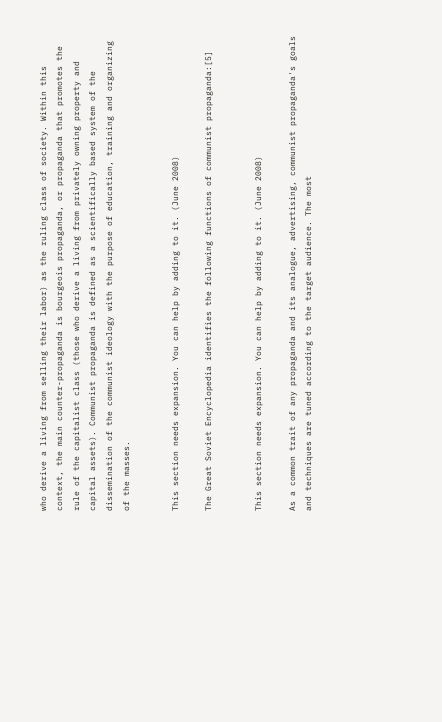who derive a living from selling their labor) as the ruling class of society. Within this context, the main counter-propaganda is bourgeois propaganda, or propaganda that promotes the rule of the capitalist class (those who derive a living from privately owning property and capital assets). Communist propaganda is defined as a scientifically based system of the dissemination of the communist ideology with the purpose of education, training and organizing of the masses.


This section needs expansion. You can help by adding to it. (June 2008)

The Great Soviet Encyclopedia identifies the following functions of communist propaganda:[5]


This section needs expansion. You can help by adding to it. (June 2008)

As a common trait of any propaganda and its analogue, advertising, communist propaganda's goals and techniques are tuned according to the target audience. The most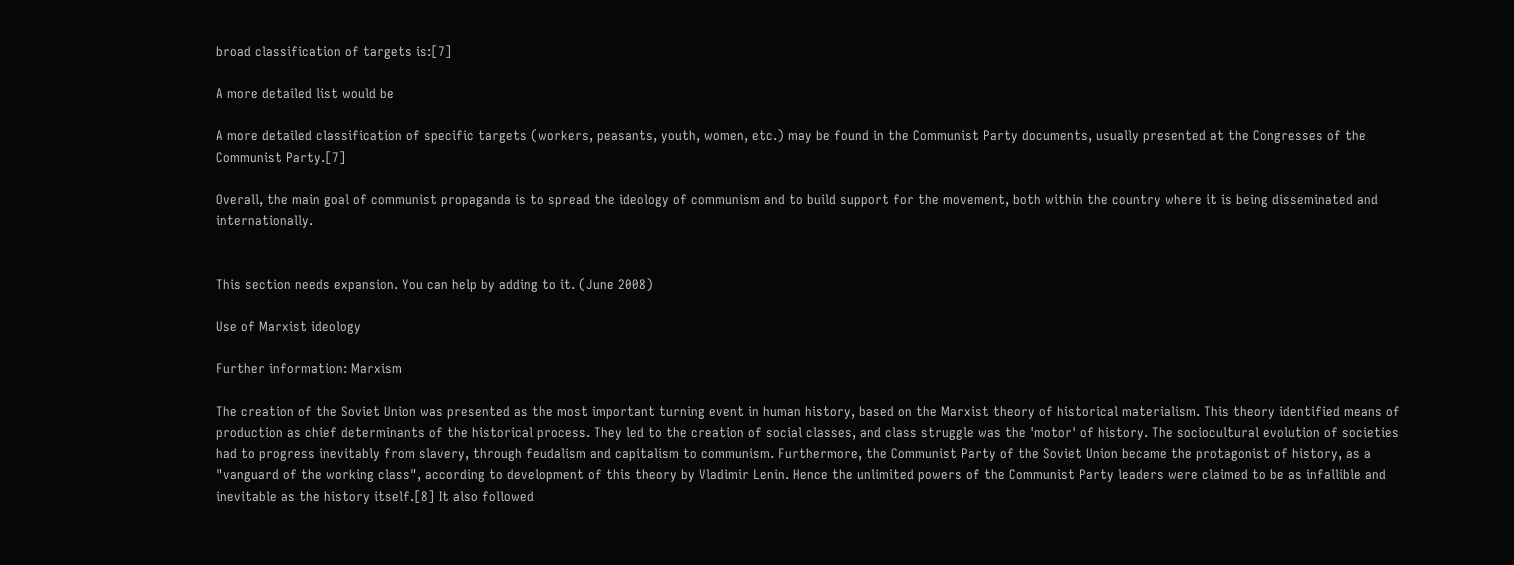broad classification of targets is:[7]

A more detailed list would be

A more detailed classification of specific targets (workers, peasants, youth, women, etc.) may be found in the Communist Party documents, usually presented at the Congresses of the Communist Party.[7]

Overall, the main goal of communist propaganda is to spread the ideology of communism and to build support for the movement, both within the country where it is being disseminated and internationally.


This section needs expansion. You can help by adding to it. (June 2008)

Use of Marxist ideology

Further information: Marxism

The creation of the Soviet Union was presented as the most important turning event in human history, based on the Marxist theory of historical materialism. This theory identified means of production as chief determinants of the historical process. They led to the creation of social classes, and class struggle was the 'motor' of history. The sociocultural evolution of societies had to progress inevitably from slavery, through feudalism and capitalism to communism. Furthermore, the Communist Party of the Soviet Union became the protagonist of history, as a "vanguard of the working class", according to development of this theory by Vladimir Lenin. Hence the unlimited powers of the Communist Party leaders were claimed to be as infallible and inevitable as the history itself.[8] It also followed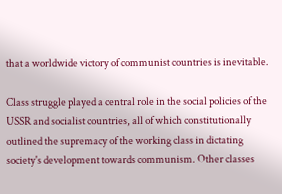that a worldwide victory of communist countries is inevitable.

Class struggle played a central role in the social policies of the USSR and socialist countries, all of which constitutionally outlined the supremacy of the working class in dictating society's development towards communism. Other classes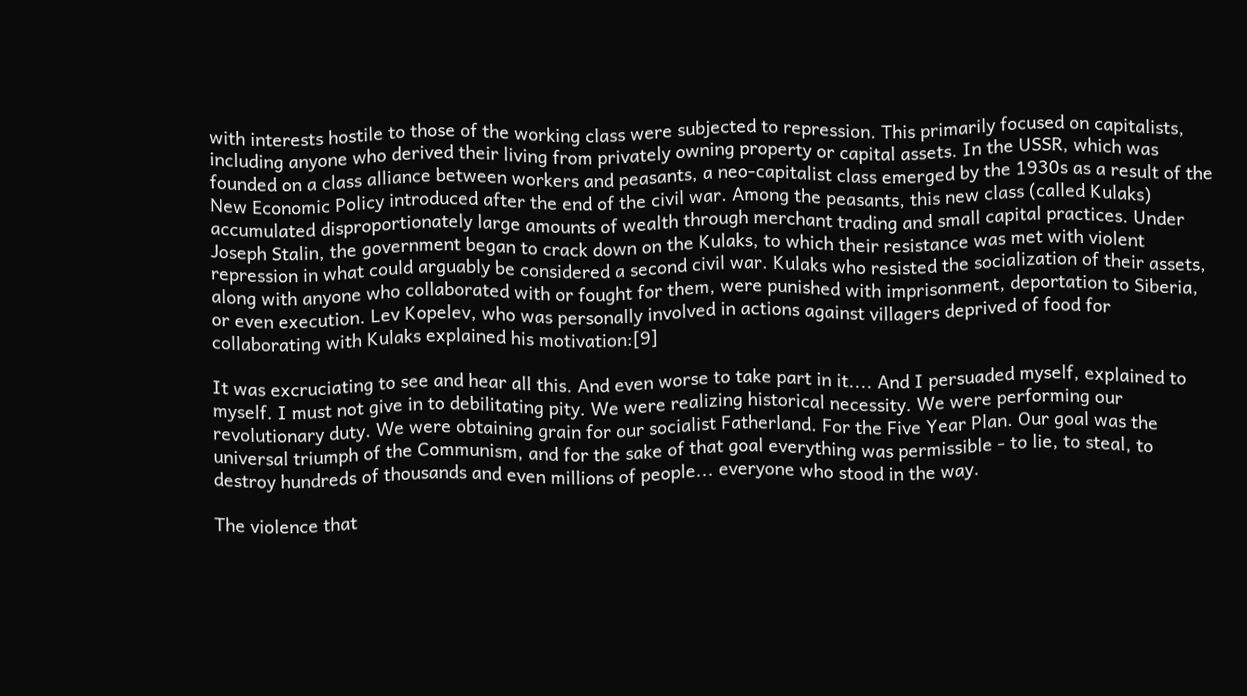with interests hostile to those of the working class were subjected to repression. This primarily focused on capitalists, including anyone who derived their living from privately owning property or capital assets. In the USSR, which was founded on a class alliance between workers and peasants, a neo-capitalist class emerged by the 1930s as a result of the New Economic Policy introduced after the end of the civil war. Among the peasants, this new class (called Kulaks) accumulated disproportionately large amounts of wealth through merchant trading and small capital practices. Under Joseph Stalin, the government began to crack down on the Kulaks, to which their resistance was met with violent repression in what could arguably be considered a second civil war. Kulaks who resisted the socialization of their assets, along with anyone who collaborated with or fought for them, were punished with imprisonment, deportation to Siberia, or even execution. Lev Kopelev, who was personally involved in actions against villagers deprived of food for collaborating with Kulaks explained his motivation:[9]

It was excruciating to see and hear all this. And even worse to take part in it.... And I persuaded myself, explained to myself. I must not give in to debilitating pity. We were realizing historical necessity. We were performing our revolutionary duty. We were obtaining grain for our socialist Fatherland. For the Five Year Plan. Our goal was the universal triumph of the Communism, and for the sake of that goal everything was permissible - to lie, to steal, to destroy hundreds of thousands and even millions of people... everyone who stood in the way.

The violence that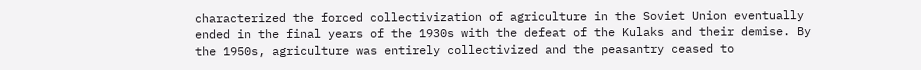characterized the forced collectivization of agriculture in the Soviet Union eventually ended in the final years of the 1930s with the defeat of the Kulaks and their demise. By the 1950s, agriculture was entirely collectivized and the peasantry ceased to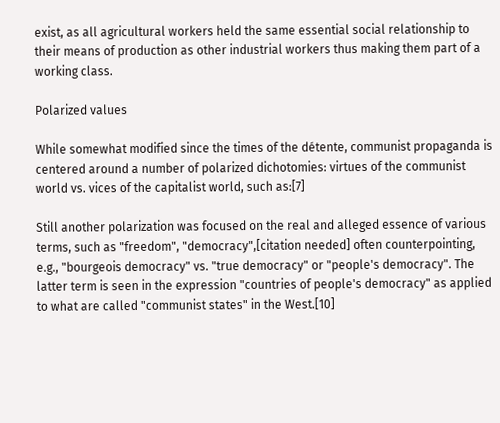exist, as all agricultural workers held the same essential social relationship to their means of production as other industrial workers thus making them part of a working class.

Polarized values

While somewhat modified since the times of the détente, communist propaganda is centered around a number of polarized dichotomies: virtues of the communist world vs. vices of the capitalist world, such as:[7]

Still another polarization was focused on the real and alleged essence of various terms, such as "freedom", "democracy",[citation needed] often counterpointing, e.g., "bourgeois democracy" vs. "true democracy" or "people's democracy". The latter term is seen in the expression "countries of people's democracy" as applied to what are called "communist states" in the West.[10]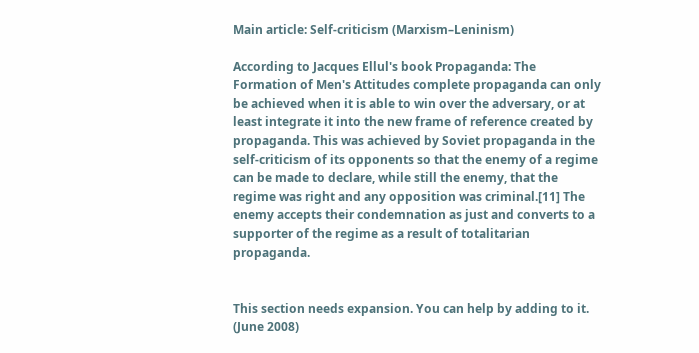Main article: Self-criticism (Marxism–Leninism)

According to Jacques Ellul's book Propaganda: The Formation of Men's Attitudes complete propaganda can only be achieved when it is able to win over the adversary, or at least integrate it into the new frame of reference created by propaganda. This was achieved by Soviet propaganda in the self-criticism of its opponents so that the enemy of a regime can be made to declare, while still the enemy, that the regime was right and any opposition was criminal.[11] The enemy accepts their condemnation as just and converts to a supporter of the regime as a result of totalitarian propaganda.


This section needs expansion. You can help by adding to it. (June 2008)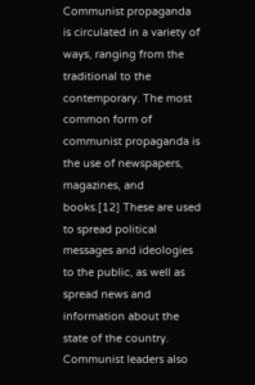Communist propaganda is circulated in a variety of ways, ranging from the traditional to the contemporary. The most common form of communist propaganda is the use of newspapers, magazines, and books.[12] These are used to spread political messages and ideologies to the public, as well as spread news and information about the state of the country. Communist leaders also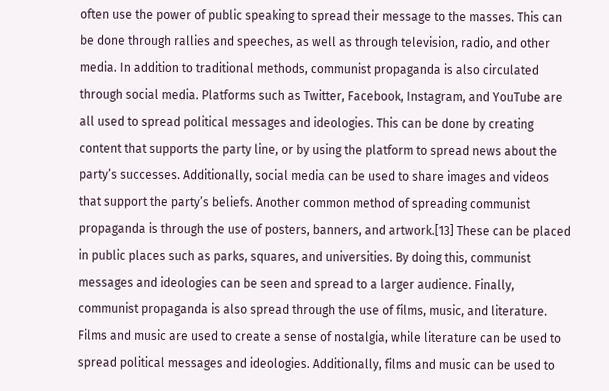often use the power of public speaking to spread their message to the masses. This can be done through rallies and speeches, as well as through television, radio, and other media. In addition to traditional methods, communist propaganda is also circulated through social media. Platforms such as Twitter, Facebook, Instagram, and YouTube are all used to spread political messages and ideologies. This can be done by creating content that supports the party line, or by using the platform to spread news about the party’s successes. Additionally, social media can be used to share images and videos that support the party’s beliefs. Another common method of spreading communist propaganda is through the use of posters, banners, and artwork.[13] These can be placed in public places such as parks, squares, and universities. By doing this, communist messages and ideologies can be seen and spread to a larger audience. Finally, communist propaganda is also spread through the use of films, music, and literature. Films and music are used to create a sense of nostalgia, while literature can be used to spread political messages and ideologies. Additionally, films and music can be used to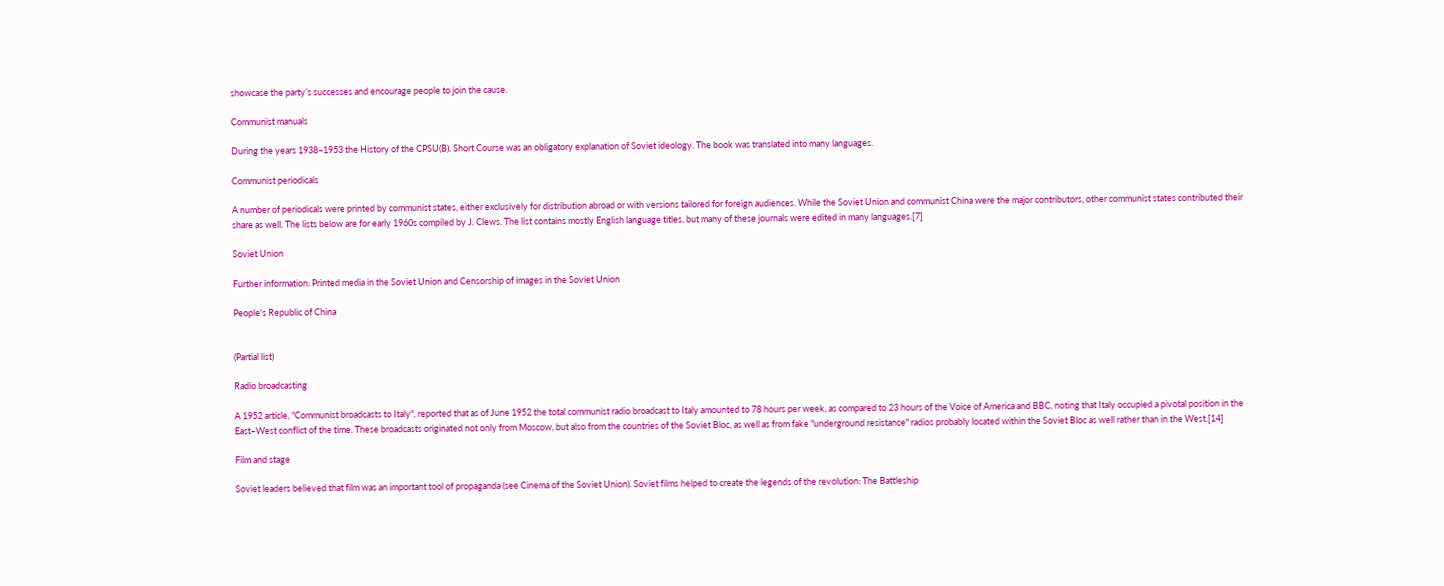showcase the party’s successes and encourage people to join the cause.

Communist manuals

During the years 1938–1953 the History of the CPSU(B). Short Course was an obligatory explanation of Soviet ideology. The book was translated into many languages.

Communist periodicals

A number of periodicals were printed by communist states, either exclusively for distribution abroad or with versions tailored for foreign audiences. While the Soviet Union and communist China were the major contributors, other communist states contributed their share as well. The lists below are for early 1960s compiled by J. Clews. The list contains mostly English language titles, but many of these journals were edited in many languages.[7]

Soviet Union

Further information: Printed media in the Soviet Union and Censorship of images in the Soviet Union

People's Republic of China


(Partial list)

Radio broadcasting

A 1952 article, "Communist broadcasts to Italy", reported that as of June 1952 the total communist radio broadcast to Italy amounted to 78 hours per week, as compared to 23 hours of the Voice of America and BBC, noting that Italy occupied a pivotal position in the East–West conflict of the time. These broadcasts originated not only from Moscow, but also from the countries of the Soviet Bloc, as well as from fake "underground resistance" radios probably located within the Soviet Bloc as well rather than in the West.[14]

Film and stage

Soviet leaders believed that film was an important tool of propaganda (see Cinema of the Soviet Union). Soviet films helped to create the legends of the revolution: The Battleship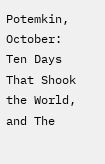Potemkin, October: Ten Days That Shook the World, and The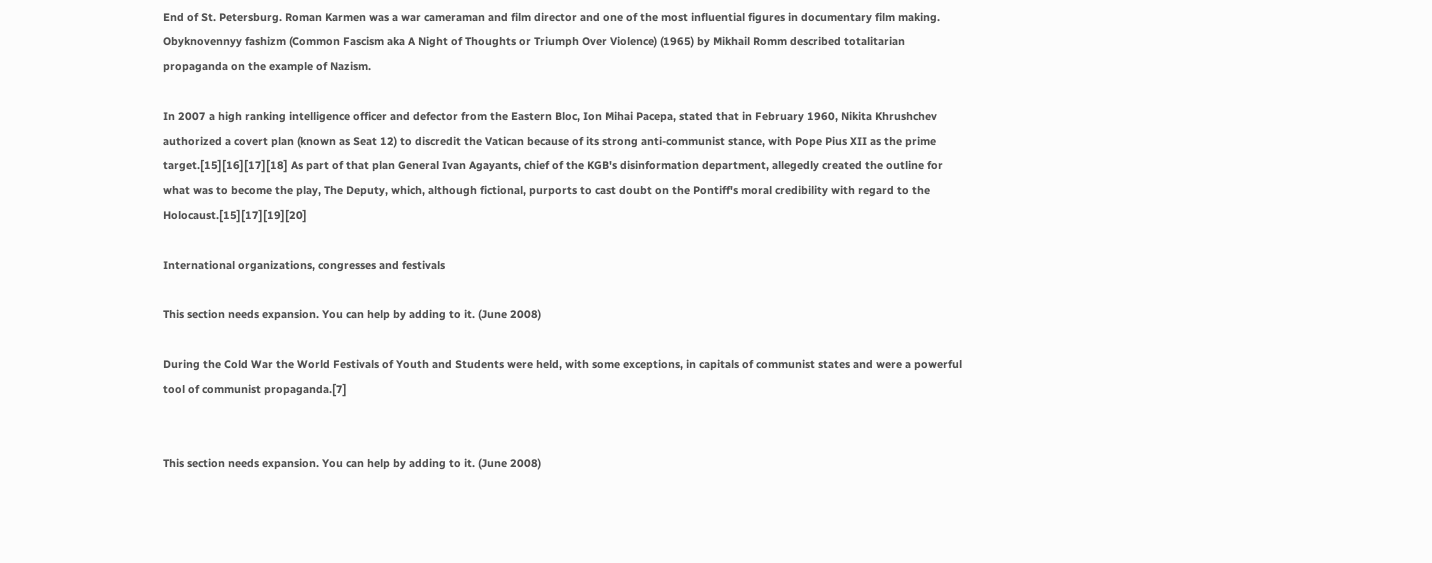End of St. Petersburg. Roman Karmen was a war cameraman and film director and one of the most influential figures in documentary film making. Obyknovennyy fashizm (Common Fascism aka A Night of Thoughts or Triumph Over Violence) (1965) by Mikhail Romm described totalitarian propaganda on the example of Nazism.

In 2007 a high ranking intelligence officer and defector from the Eastern Bloc, Ion Mihai Pacepa, stated that in February 1960, Nikita Khrushchev authorized a covert plan (known as Seat 12) to discredit the Vatican because of its strong anti-communist stance, with Pope Pius XII as the prime target.[15][16][17][18] As part of that plan General Ivan Agayants, chief of the KGB's disinformation department, allegedly created the outline for what was to become the play, The Deputy, which, although fictional, purports to cast doubt on the Pontiff's moral credibility with regard to the Holocaust.[15][17][19][20]

International organizations, congresses and festivals

This section needs expansion. You can help by adding to it. (June 2008)

During the Cold War the World Festivals of Youth and Students were held, with some exceptions, in capitals of communist states and were a powerful tool of communist propaganda.[7]


This section needs expansion. You can help by adding to it. (June 2008)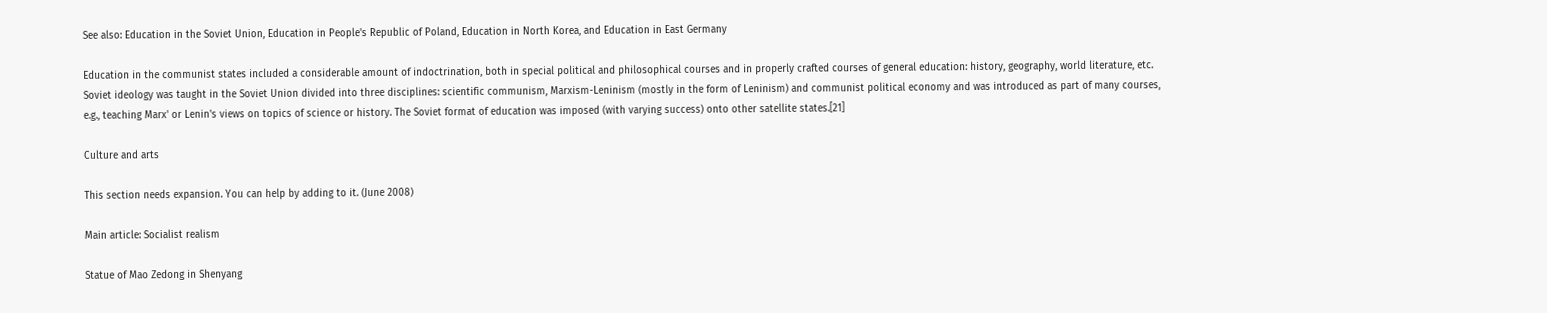See also: Education in the Soviet Union, Education in People's Republic of Poland, Education in North Korea, and Education in East Germany

Education in the communist states included a considerable amount of indoctrination, both in special political and philosophical courses and in properly crafted courses of general education: history, geography, world literature, etc. Soviet ideology was taught in the Soviet Union divided into three disciplines: scientific communism, Marxism-Leninism (mostly in the form of Leninism) and communist political economy and was introduced as part of many courses, e.g., teaching Marx' or Lenin's views on topics of science or history. The Soviet format of education was imposed (with varying success) onto other satellite states.[21]

Culture and arts

This section needs expansion. You can help by adding to it. (June 2008)

Main article: Socialist realism

Statue of Mao Zedong in Shenyang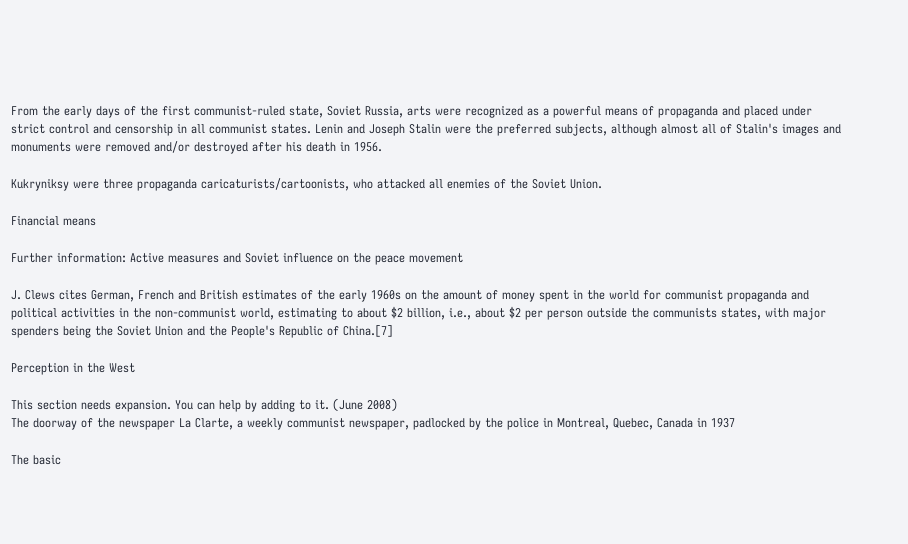From the early days of the first communist-ruled state, Soviet Russia, arts were recognized as a powerful means of propaganda and placed under strict control and censorship in all communist states. Lenin and Joseph Stalin were the preferred subjects, although almost all of Stalin's images and monuments were removed and/or destroyed after his death in 1956.

Kukryniksy were three propaganda caricaturists/cartoonists, who attacked all enemies of the Soviet Union.

Financial means

Further information: Active measures and Soviet influence on the peace movement

J. Clews cites German, French and British estimates of the early 1960s on the amount of money spent in the world for communist propaganda and political activities in the non-communist world, estimating to about $2 billion, i.e., about $2 per person outside the communists states, with major spenders being the Soviet Union and the People's Republic of China.[7]

Perception in the West

This section needs expansion. You can help by adding to it. (June 2008)
The doorway of the newspaper La Clarte, a weekly communist newspaper, padlocked by the police in Montreal, Quebec, Canada in 1937

The basic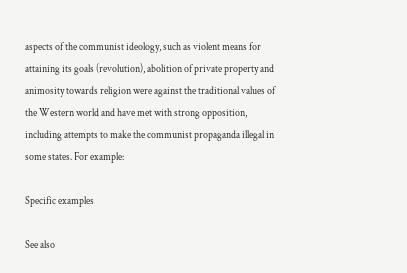aspects of the communist ideology, such as violent means for attaining its goals (revolution), abolition of private property and animosity towards religion were against the traditional values of the Western world and have met with strong opposition, including attempts to make the communist propaganda illegal in some states. For example:

Specific examples

See also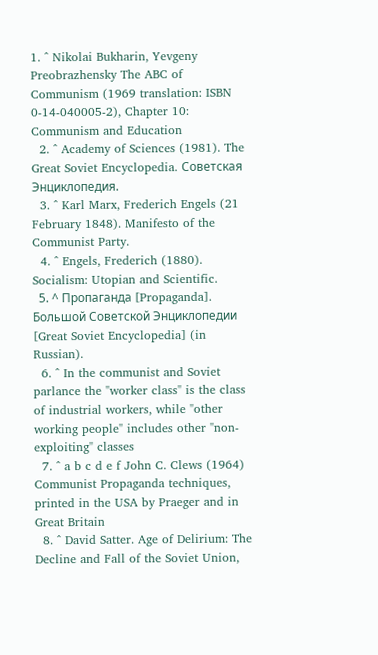1. ^ Nikolai Bukharin, Yevgeny Preobrazhensky The ABC of Communism (1969 translation: ISBN 0-14-040005-2), Chapter 10: Communism and Education
  2. ^ Academy of Sciences (1981). The Great Soviet Encyclopedia. Советская Энциклопедия.
  3. ^ Karl Marx, Frederich Engels (21 February 1848). Manifesto of the Communist Party.
  4. ^ Engels, Frederich (1880). Socialism: Utopian and Scientific.
  5. ^ Пропаганда [Propaganda]. Большой Советской Энциклопедии [Great Soviet Encyclopedia] (in Russian).
  6. ^ In the communist and Soviet parlance the "worker class" is the class of industrial workers, while "other working people" includes other "non-exploiting" classes
  7. ^ a b c d e f John C. Clews (1964) Communist Propaganda techniques, printed in the USA by Praeger and in Great Britain
  8. ^ David Satter. Age of Delirium: The Decline and Fall of the Soviet Union,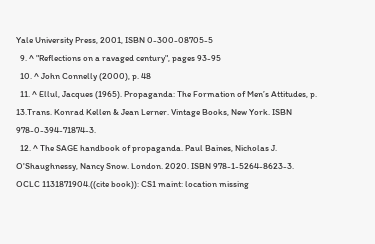Yale University Press, 2001, ISBN 0-300-08705-5
  9. ^ "Reflections on a ravaged century", pages 93-95
  10. ^ John Connelly (2000), p. 48
  11. ^ Ellul, Jacques (1965). Propaganda: The Formation of Men’s Attitudes, p. 13.Trans. Konrad Kellen & Jean Lerner. Vintage Books, New York. ISBN 978-0-394-71874-3.
  12. ^ The SAGE handbook of propaganda. Paul Baines, Nicholas J. O'Shaughnessy, Nancy Snow. London. 2020. ISBN 978-1-5264-8623-3. OCLC 1131871904.((cite book)): CS1 maint: location missing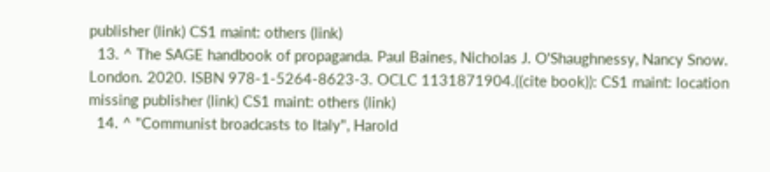publisher (link) CS1 maint: others (link)
  13. ^ The SAGE handbook of propaganda. Paul Baines, Nicholas J. O'Shaughnessy, Nancy Snow. London. 2020. ISBN 978-1-5264-8623-3. OCLC 1131871904.((cite book)): CS1 maint: location missing publisher (link) CS1 maint: others (link)
  14. ^ "Communist broadcasts to Italy", Harold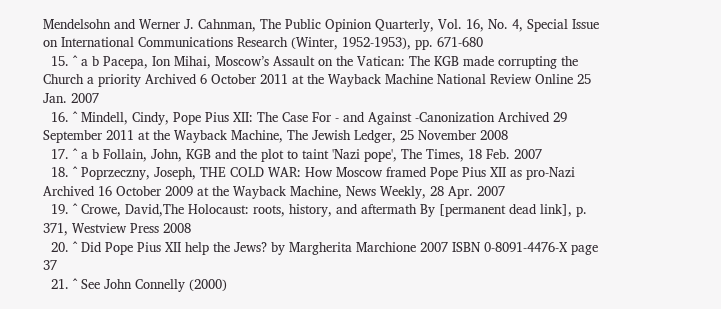Mendelsohn and Werner J. Cahnman, The Public Opinion Quarterly, Vol. 16, No. 4, Special Issue on International Communications Research (Winter, 1952-1953), pp. 671-680
  15. ^ a b Pacepa, Ion Mihai, Moscow’s Assault on the Vatican: The KGB made corrupting the Church a priority Archived 6 October 2011 at the Wayback Machine National Review Online 25 Jan. 2007
  16. ^ Mindell, Cindy, Pope Pius XII: The Case For - and Against -Canonization Archived 29 September 2011 at the Wayback Machine, The Jewish Ledger, 25 November 2008
  17. ^ a b Follain, John, KGB and the plot to taint 'Nazi pope', The Times, 18 Feb. 2007
  18. ^ Poprzeczny, Joseph, THE COLD WAR: How Moscow framed Pope Pius XII as pro-Nazi Archived 16 October 2009 at the Wayback Machine, News Weekly, 28 Apr. 2007
  19. ^ Crowe, David,The Holocaust: roots, history, and aftermath By [permanent dead link], p. 371, Westview Press 2008
  20. ^ Did Pope Pius XII help the Jews? by Margherita Marchione 2007 ISBN 0-8091-4476-X page 37
  21. ^ See John Connelly (2000)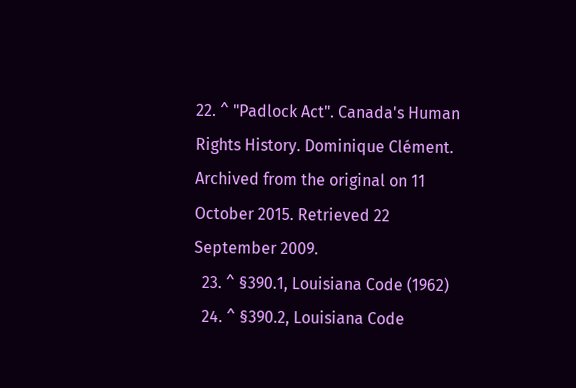22. ^ "Padlock Act". Canada's Human Rights History. Dominique Clément. Archived from the original on 11 October 2015. Retrieved 22 September 2009.
  23. ^ §390.1, Louisiana Code (1962)
  24. ^ §390.2, Louisiana Code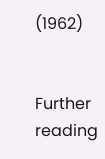(1962)


Further reading